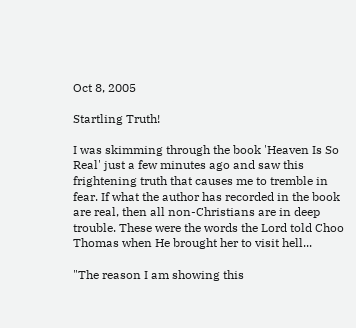Oct 8, 2005

Startling Truth!

I was skimming through the book 'Heaven Is So Real' just a few minutes ago and saw this frightening truth that causes me to tremble in fear. If what the author has recorded in the book are real, then all non-Christians are in deep trouble. These were the words the Lord told Choo Thomas when He brought her to visit hell...

"The reason I am showing this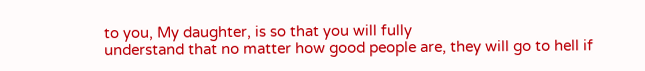to you, My daughter, is so that you will fully
understand that no matter how good people are, they will go to hell if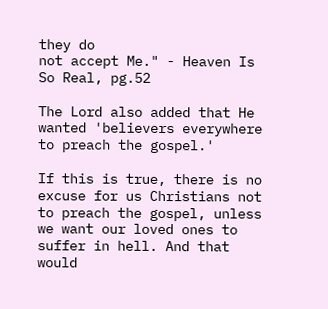they do
not accept Me." - Heaven Is So Real, pg.52

The Lord also added that He wanted 'believers everywhere to preach the gospel.'

If this is true, there is no excuse for us Christians not to preach the gospel, unless we want our loved ones to suffer in hell. And that would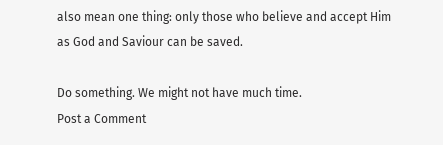also mean one thing: only those who believe and accept Him as God and Saviour can be saved.

Do something. We might not have much time.
Post a Comment